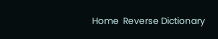Home  Reverse Dictionary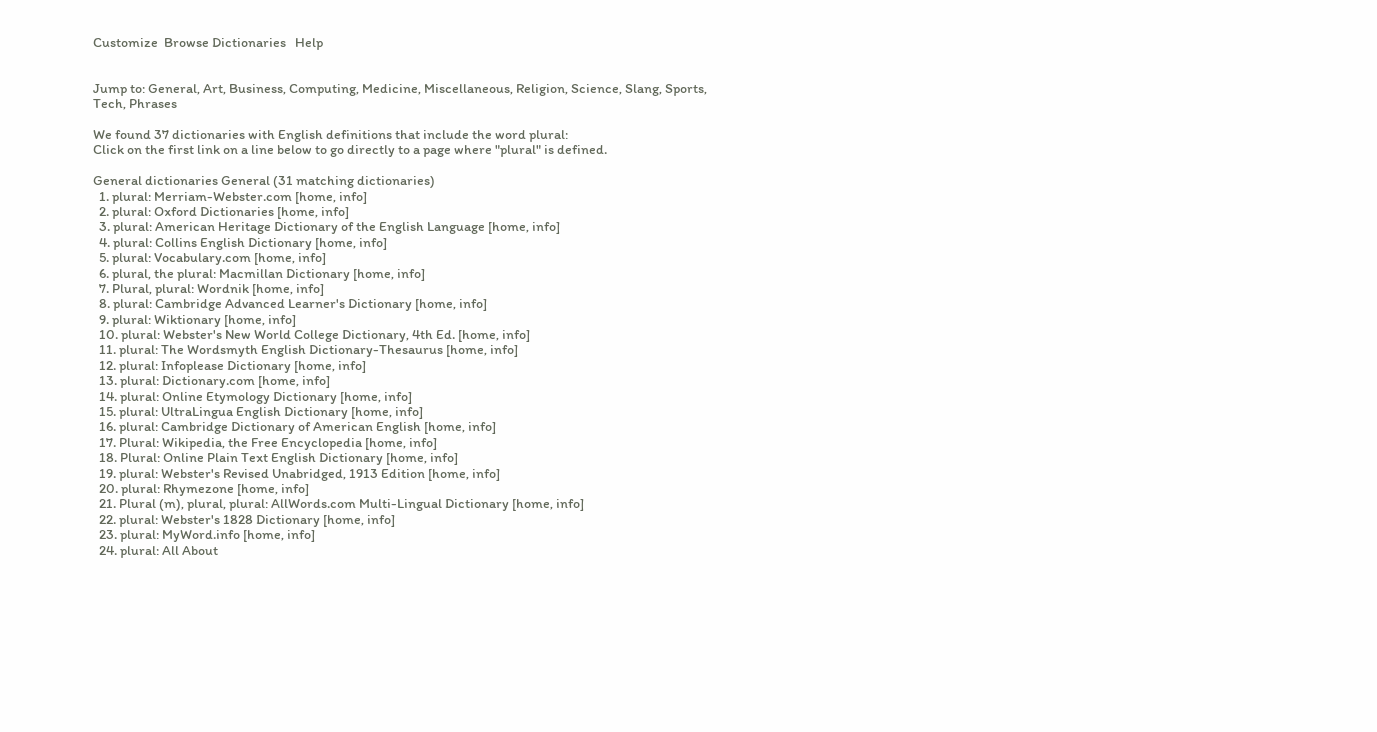Customize  Browse Dictionaries   Help


Jump to: General, Art, Business, Computing, Medicine, Miscellaneous, Religion, Science, Slang, Sports, Tech, Phrases

We found 37 dictionaries with English definitions that include the word plural:
Click on the first link on a line below to go directly to a page where "plural" is defined.

General dictionaries General (31 matching dictionaries)
  1. plural: Merriam-Webster.com [home, info]
  2. plural: Oxford Dictionaries [home, info]
  3. plural: American Heritage Dictionary of the English Language [home, info]
  4. plural: Collins English Dictionary [home, info]
  5. plural: Vocabulary.com [home, info]
  6. plural, the plural: Macmillan Dictionary [home, info]
  7. Plural, plural: Wordnik [home, info]
  8. plural: Cambridge Advanced Learner's Dictionary [home, info]
  9. plural: Wiktionary [home, info]
  10. plural: Webster's New World College Dictionary, 4th Ed. [home, info]
  11. plural: The Wordsmyth English Dictionary-Thesaurus [home, info]
  12. plural: Infoplease Dictionary [home, info]
  13. plural: Dictionary.com [home, info]
  14. plural: Online Etymology Dictionary [home, info]
  15. plural: UltraLingua English Dictionary [home, info]
  16. plural: Cambridge Dictionary of American English [home, info]
  17. Plural: Wikipedia, the Free Encyclopedia [home, info]
  18. Plural: Online Plain Text English Dictionary [home, info]
  19. plural: Webster's Revised Unabridged, 1913 Edition [home, info]
  20. plural: Rhymezone [home, info]
  21. Plural (m), plural, plural: AllWords.com Multi-Lingual Dictionary [home, info]
  22. plural: Webster's 1828 Dictionary [home, info]
  23. plural: MyWord.info [home, info]
  24. plural: All About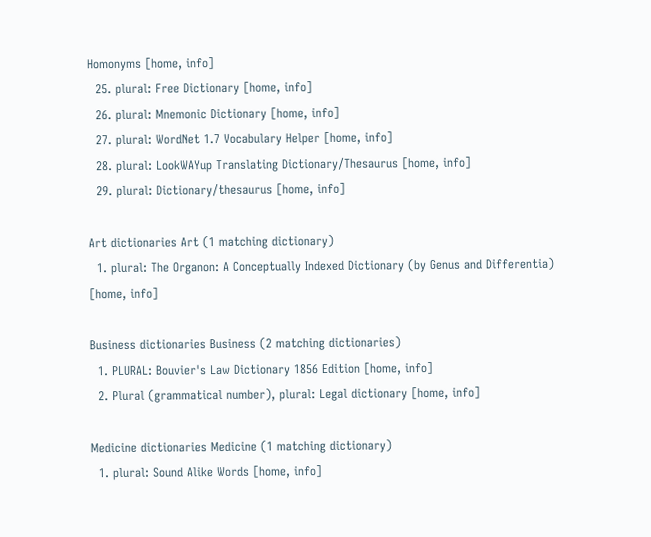Homonyms [home, info]
  25. plural: Free Dictionary [home, info]
  26. plural: Mnemonic Dictionary [home, info]
  27. plural: WordNet 1.7 Vocabulary Helper [home, info]
  28. plural: LookWAYup Translating Dictionary/Thesaurus [home, info]
  29. plural: Dictionary/thesaurus [home, info]

Art dictionaries Art (1 matching dictionary)
  1. plural: The Organon: A Conceptually Indexed Dictionary (by Genus and Differentia) [home, info]

Business dictionaries Business (2 matching dictionaries)
  1. PLURAL: Bouvier's Law Dictionary 1856 Edition [home, info]
  2. Plural (grammatical number), plural: Legal dictionary [home, info]

Medicine dictionaries Medicine (1 matching dictionary)
  1. plural: Sound Alike Words [home, info]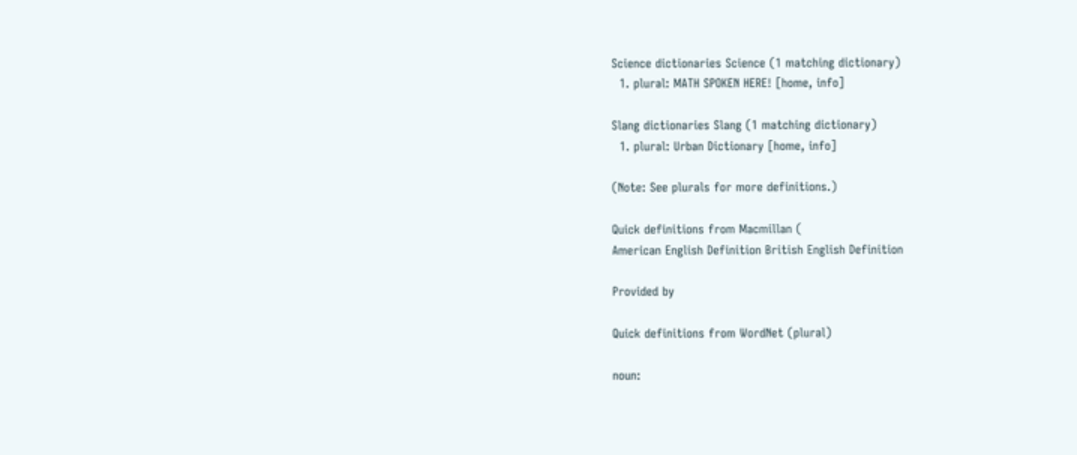Science dictionaries Science (1 matching dictionary)
  1. plural: MATH SPOKEN HERE! [home, info]

Slang dictionaries Slang (1 matching dictionary)
  1. plural: Urban Dictionary [home, info]

(Note: See plurals for more definitions.)

Quick definitions from Macmillan (
American English Definition British English Definition

Provided by

Quick definitions from WordNet (plural)

noun: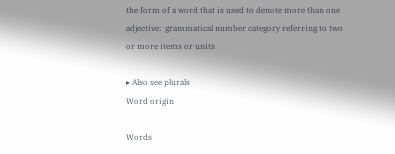the form of a word that is used to denote more than one
adjective:  grammatical number category referring to two or more items or units

▸ Also see plurals
Word origin

Words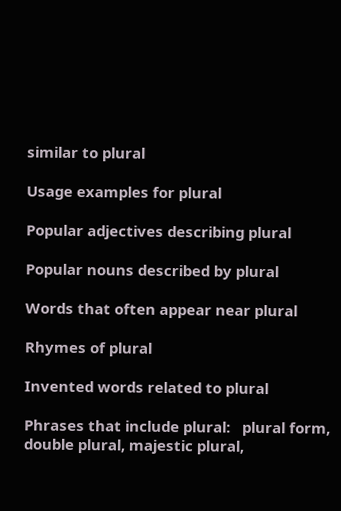similar to plural

Usage examples for plural

Popular adjectives describing plural

Popular nouns described by plural

Words that often appear near plural

Rhymes of plural

Invented words related to plural

Phrases that include plural:   plural form, double plural, majestic plural,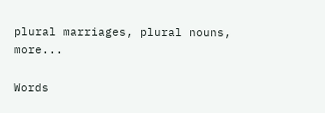plural marriages, plural nouns, more...

Words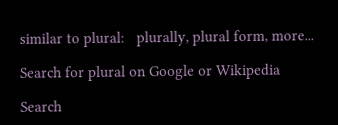similar to plural:   plurally, plural form, more...

Search for plural on Google or Wikipedia

Search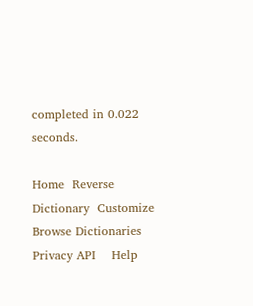completed in 0.022 seconds.

Home  Reverse Dictionary  Customize  Browse Dictionaries  Privacy API    Help